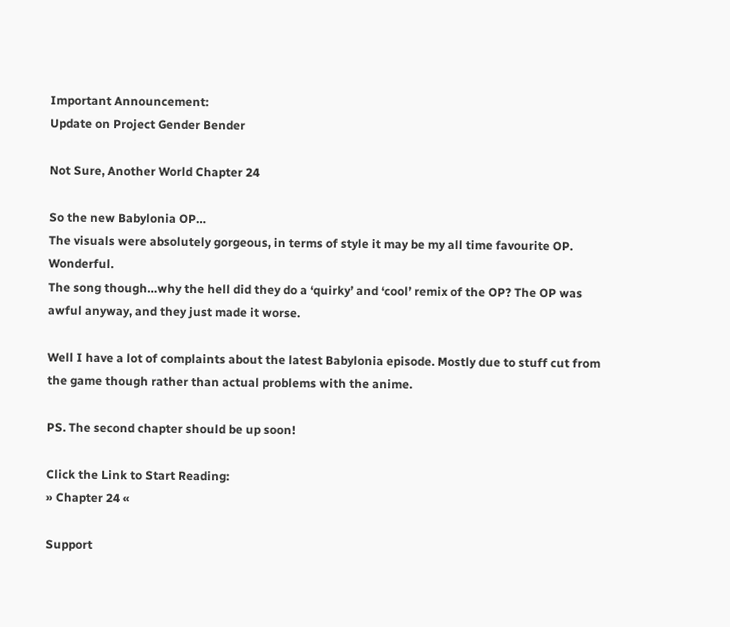Important Announcement:
Update on Project Gender Bender

Not Sure, Another World Chapter 24

So the new Babylonia OP…
The visuals were absolutely gorgeous, in terms of style it may be my all time favourite OP. Wonderful.
The song though…why the hell did they do a ‘quirky’ and ‘cool’ remix of the OP? The OP was awful anyway, and they just made it worse.

Well I have a lot of complaints about the latest Babylonia episode. Mostly due to stuff cut from the game though rather than actual problems with the anime.

PS. The second chapter should be up soon!

Click the Link to Start Reading:
» Chapter 24 «

Support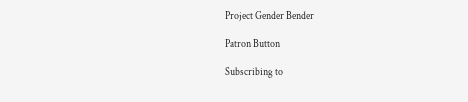Project Gender Bender

Patron Button

Subscribing to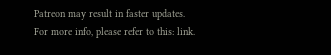Patreon may result in faster updates.
For more info, please refer to this: link.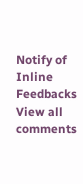Notify of
Inline Feedbacks
View all comments